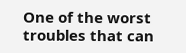One of the worst troubles that can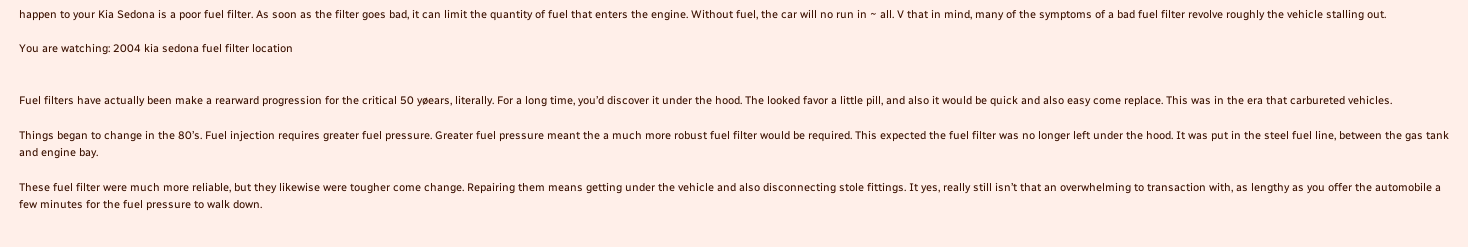happen to your Kia Sedona is a poor fuel filter. As soon as the filter goes bad, it can limit the quantity of fuel that enters the engine. Without fuel, the car will no run in ~ all. V that in mind, many of the symptoms of a bad fuel filter revolve roughly the vehicle stalling out.

You are watching: 2004 kia sedona fuel filter location


Fuel filters have actually been make a rearward progression for the critical 50 yøears, literally. For a long time, you’d discover it under the hood. The looked favor a little pill, and also it would be quick and also easy come replace. This was in the era that carbureted vehicles.

Things began to change in the 80’s. Fuel injection requires greater fuel pressure. Greater fuel pressure meant the a much more robust fuel filter would be required. This expected the fuel filter was no longer left under the hood. It was put in the steel fuel line, between the gas tank and engine bay.

These fuel filter were much more reliable, but they likewise were tougher come change. Repairing them means getting under the vehicle and also disconnecting stole fittings. It yes, really still isn’t that an overwhelming to transaction with, as lengthy as you offer the automobile a few minutes for the fuel pressure to walk down.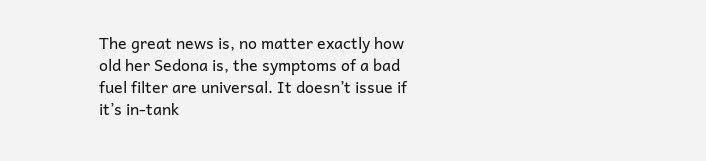The great news is, no matter exactly how old her Sedona is, the symptoms of a bad fuel filter are universal. It doesn’t issue if it’s in-tank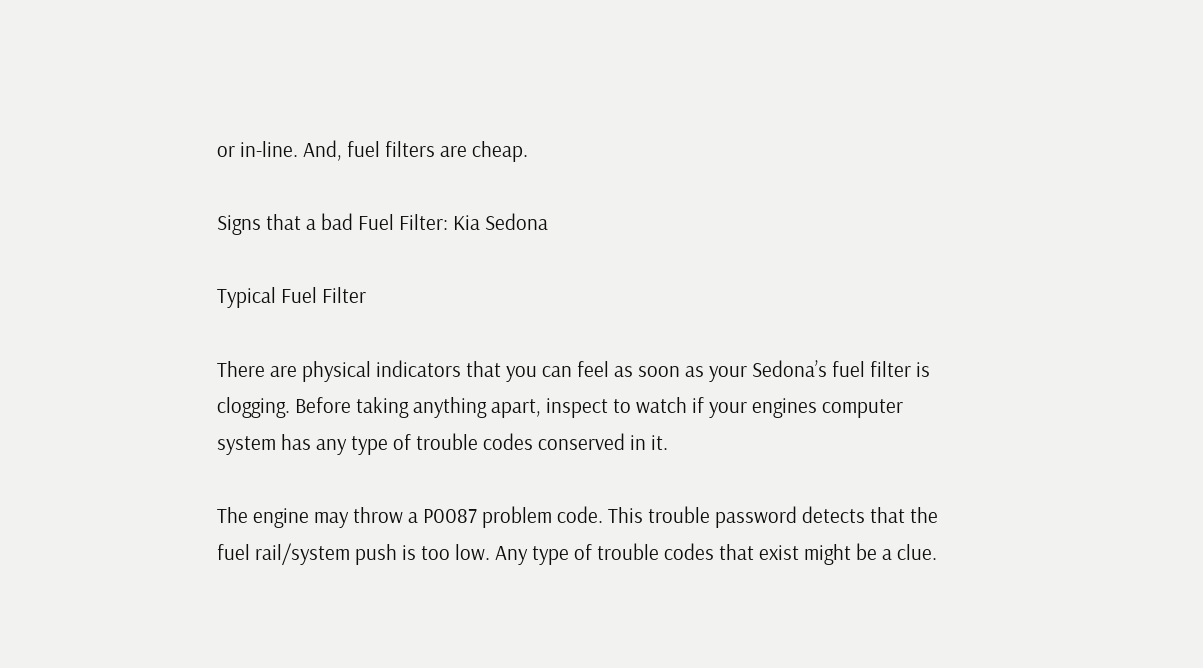or in-line. And, fuel filters are cheap.

Signs that a bad Fuel Filter: Kia Sedona

Typical Fuel Filter

There are physical indicators that you can feel as soon as your Sedona’s fuel filter is clogging. Before taking anything apart, inspect to watch if your engines computer system has any type of trouble codes conserved in it.

The engine may throw a P0087 problem code. This trouble password detects that the fuel rail/system push is too low. Any type of trouble codes that exist might be a clue.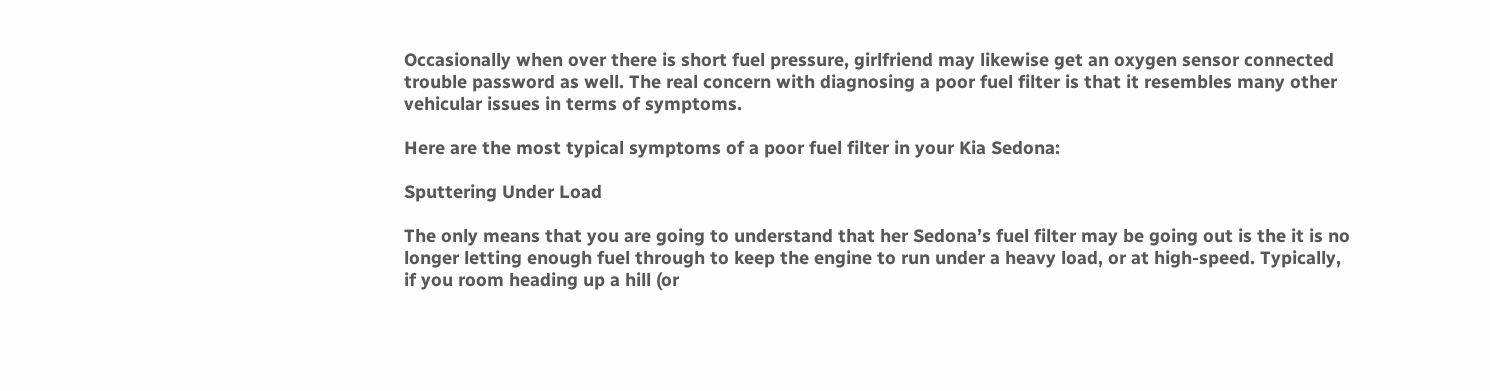Occasionally when over there is short fuel pressure, girlfriend may likewise get an oxygen sensor connected trouble password as well. The real concern with diagnosing a poor fuel filter is that it resembles many other vehicular issues in terms of symptoms.

Here are the most typical symptoms of a poor fuel filter in your Kia Sedona:

Sputtering Under Load

The only means that you are going to understand that her Sedona’s fuel filter may be going out is the it is no longer letting enough fuel through to keep the engine to run under a heavy load, or at high-speed. Typically, if you room heading up a hill (or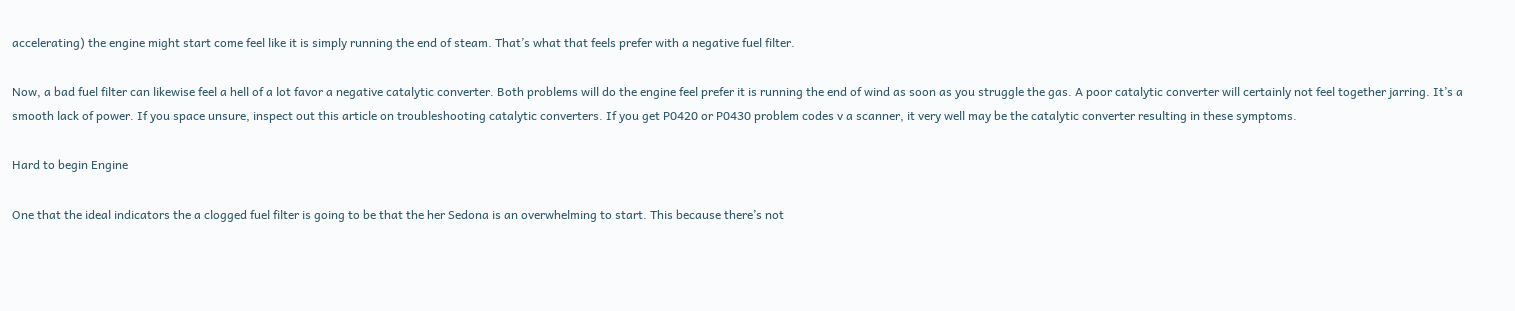accelerating) the engine might start come feel like it is simply running the end of steam. That’s what that feels prefer with a negative fuel filter.

Now, a bad fuel filter can likewise feel a hell of a lot favor a negative catalytic converter. Both problems will do the engine feel prefer it is running the end of wind as soon as you struggle the gas. A poor catalytic converter will certainly not feel together jarring. It’s a smooth lack of power. If you space unsure, inspect out this article on troubleshooting catalytic converters. If you get P0420 or P0430 problem codes v a scanner, it very well may be the catalytic converter resulting in these symptoms.

Hard to begin Engine

One that the ideal indicators the a clogged fuel filter is going to be that the her Sedona is an overwhelming to start. This because there’s not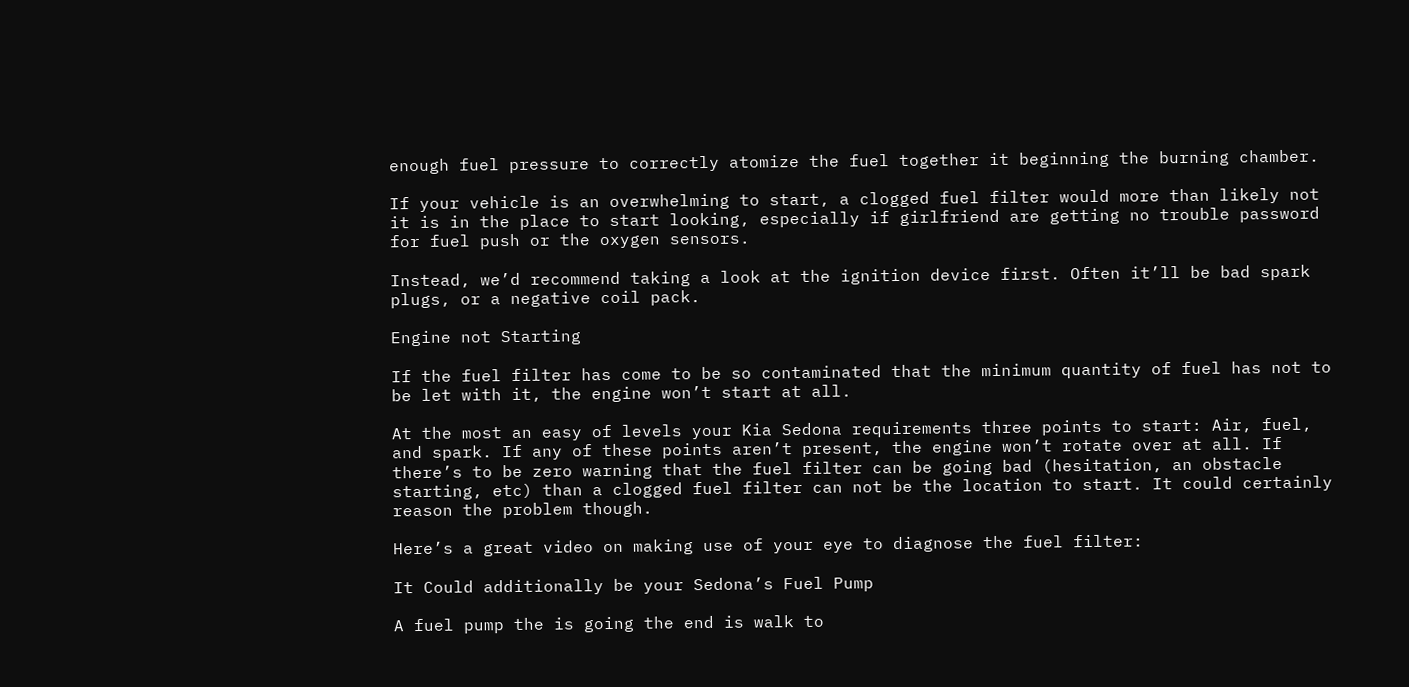enough fuel pressure to correctly atomize the fuel together it beginning the burning chamber.

If your vehicle is an overwhelming to start, a clogged fuel filter would more than likely not it is in the place to start looking, especially if girlfriend are getting no trouble password for fuel push or the oxygen sensors.

Instead, we’d recommend taking a look at the ignition device first. Often it’ll be bad spark plugs, or a negative coil pack.

Engine not Starting

If the fuel filter has come to be so contaminated that the minimum quantity of fuel has not to be let with it, the engine won’t start at all.

At the most an easy of levels your Kia Sedona requirements three points to start: Air, fuel, and spark. If any of these points aren’t present, the engine won’t rotate over at all. If there’s to be zero warning that the fuel filter can be going bad (hesitation, an obstacle starting, etc) than a clogged fuel filter can not be the location to start. It could certainly reason the problem though.

Here’s a great video on making use of your eye to diagnose the fuel filter:

It Could additionally be your Sedona’s Fuel Pump

A fuel pump the is going the end is walk to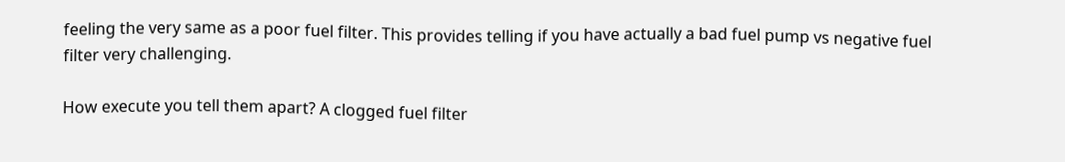feeling the very same as a poor fuel filter. This provides telling if you have actually a bad fuel pump vs negative fuel filter very challenging.

How execute you tell them apart? A clogged fuel filter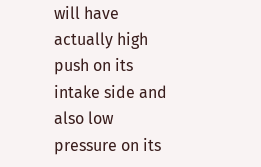will have actually high push on its intake side and also low pressure on its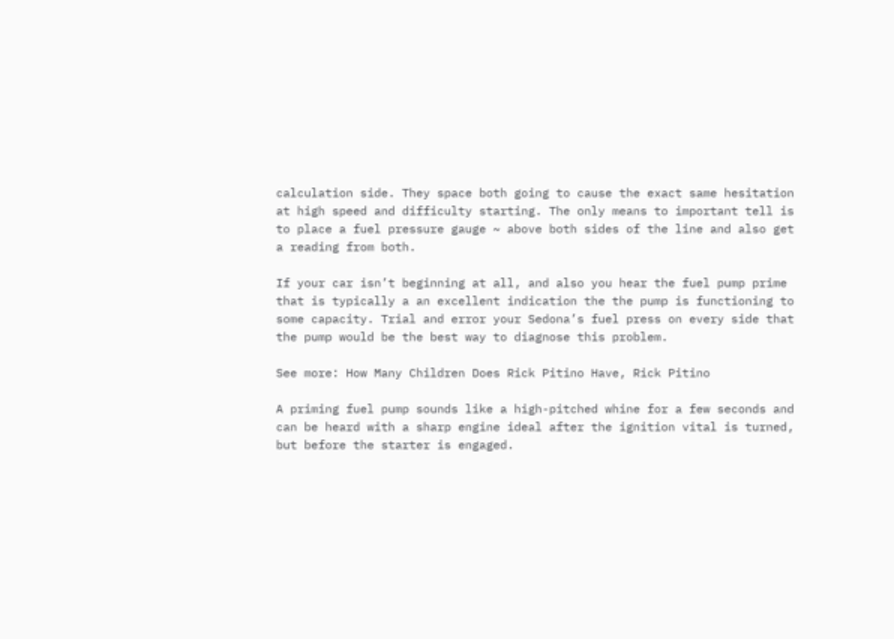calculation side. They space both going to cause the exact same hesitation at high speed and difficulty starting. The only means to important tell is to place a fuel pressure gauge ~ above both sides of the line and also get a reading from both.

If your car isn’t beginning at all, and also you hear the fuel pump prime that is typically a an excellent indication the the pump is functioning to some capacity. Trial and error your Sedona’s fuel press on every side that the pump would be the best way to diagnose this problem.

See more: How Many Children Does Rick Pitino Have, Rick Pitino

A priming fuel pump sounds like a high-pitched whine for a few seconds and can be heard with a sharp engine ideal after the ignition vital is turned, but before the starter is engaged.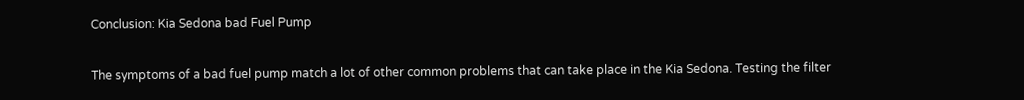Conclusion: Kia Sedona bad Fuel Pump

The symptoms of a bad fuel pump match a lot of other common problems that can take place in the Kia Sedona. Testing the filter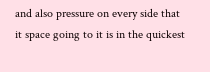and also pressure on every side that it space going to it is in the quickest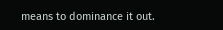means to dominance it out.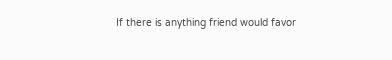If there is anything friend would favor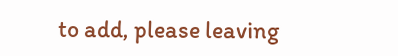to add, please leaving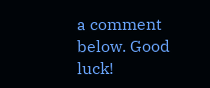a comment below. Good luck!